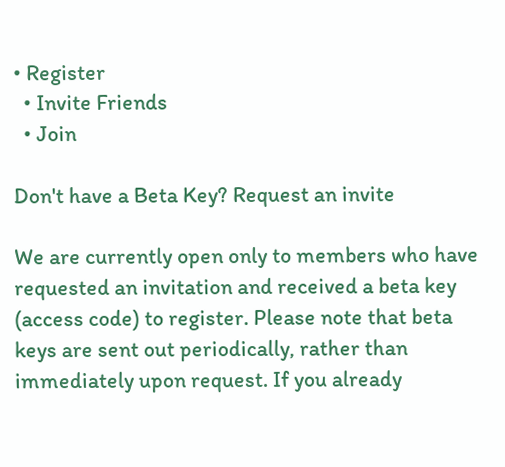• Register
  • Invite Friends
  • Join

Don't have a Beta Key? Request an invite

We are currently open only to members who have requested an invitation and received a beta key (access code) to register. Please note that beta keys are sent out periodically, rather than immediately upon request. If you already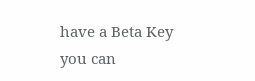have a Beta Key you can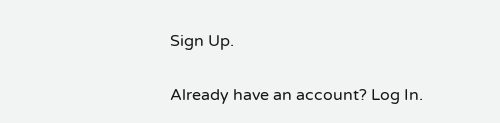Sign Up.

Already have an account? Log In.